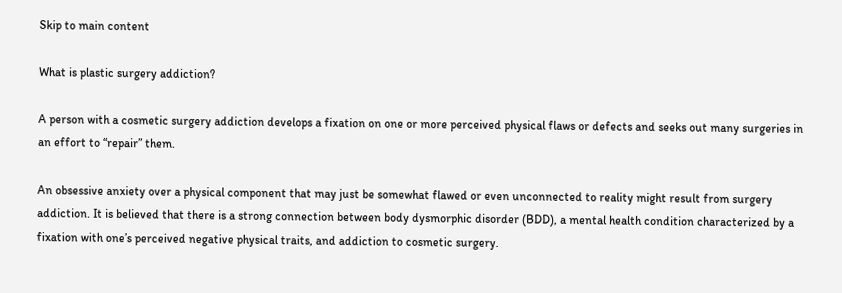Skip to main content

What is plastic surgery addiction?

A person with a cosmetic surgery addiction develops a fixation on one or more perceived physical flaws or defects and seeks out many surgeries in an effort to “repair” them.

An obsessive anxiety over a physical component that may just be somewhat flawed or even unconnected to reality might result from surgery addiction. It is believed that there is a strong connection between body dysmorphic disorder (BDD), a mental health condition characterized by a fixation with one’s perceived negative physical traits, and addiction to cosmetic surgery.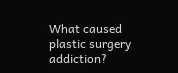What caused plastic surgery addiction?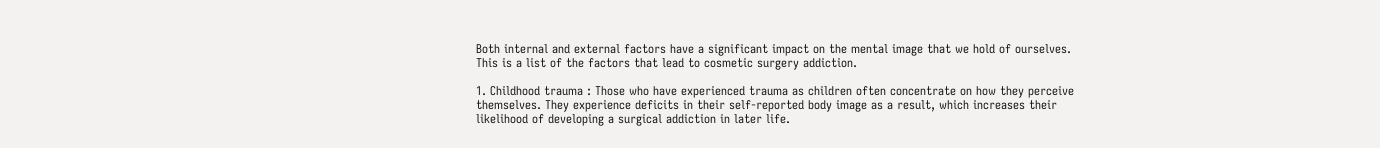Both internal and external factors have a significant impact on the mental image that we hold of ourselves. This is a list of the factors that lead to cosmetic surgery addiction.

1. Childhood trauma : Those who have experienced trauma as children often concentrate on how they perceive themselves. They experience deficits in their self-reported body image as a result, which increases their likelihood of developing a surgical addiction in later life.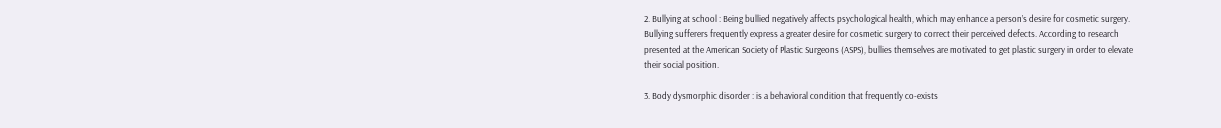2. Bullying at school : Being bullied negatively affects psychological health, which may enhance a person’s desire for cosmetic surgery. Bullying sufferers frequently express a greater desire for cosmetic surgery to correct their perceived defects. According to research presented at the American Society of Plastic Surgeons (ASPS), bullies themselves are motivated to get plastic surgery in order to elevate their social position.

3. Body dysmorphic disorder : is a behavioral condition that frequently co-exists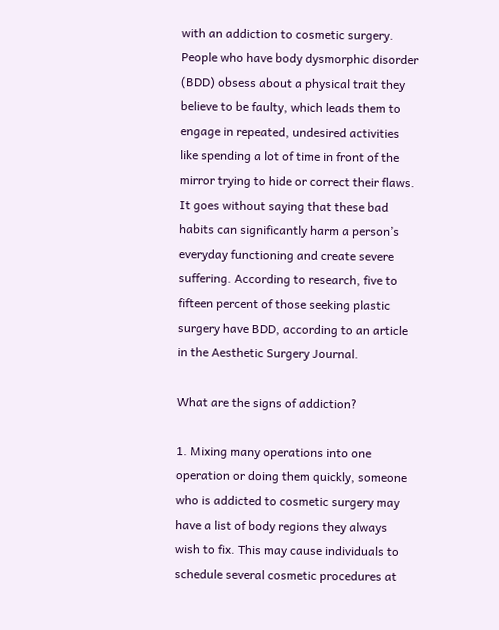with an addiction to cosmetic surgery. People who have body dysmorphic disorder (BDD) obsess about a physical trait they believe to be faulty, which leads them to engage in repeated, undesired activities like spending a lot of time in front of the mirror trying to hide or correct their flaws. It goes without saying that these bad habits can significantly harm a person’s everyday functioning and create severe suffering. According to research, five to fifteen percent of those seeking plastic surgery have BDD, according to an article in the Aesthetic Surgery Journal.

What are the signs of addiction?

1. Mixing many operations into one operation or doing them quickly, someone who is addicted to cosmetic surgery may have a list of body regions they always wish to fix. This may cause individuals to schedule several cosmetic procedures at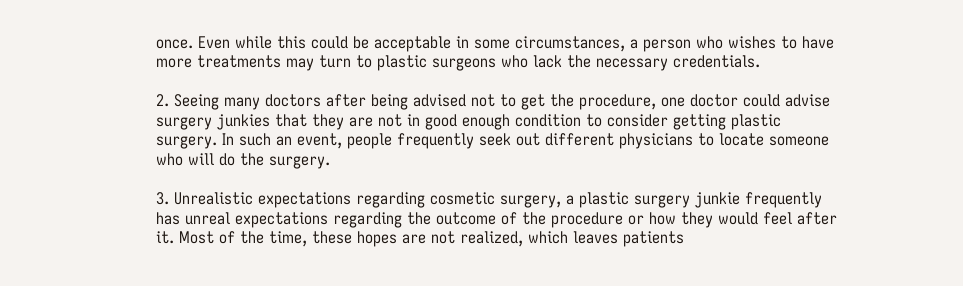once. Even while this could be acceptable in some circumstances, a person who wishes to have more treatments may turn to plastic surgeons who lack the necessary credentials.

2. Seeing many doctors after being advised not to get the procedure, one doctor could advise surgery junkies that they are not in good enough condition to consider getting plastic surgery. In such an event, people frequently seek out different physicians to locate someone who will do the surgery.

3. Unrealistic expectations regarding cosmetic surgery, a plastic surgery junkie frequently has unreal expectations regarding the outcome of the procedure or how they would feel after it. Most of the time, these hopes are not realized, which leaves patients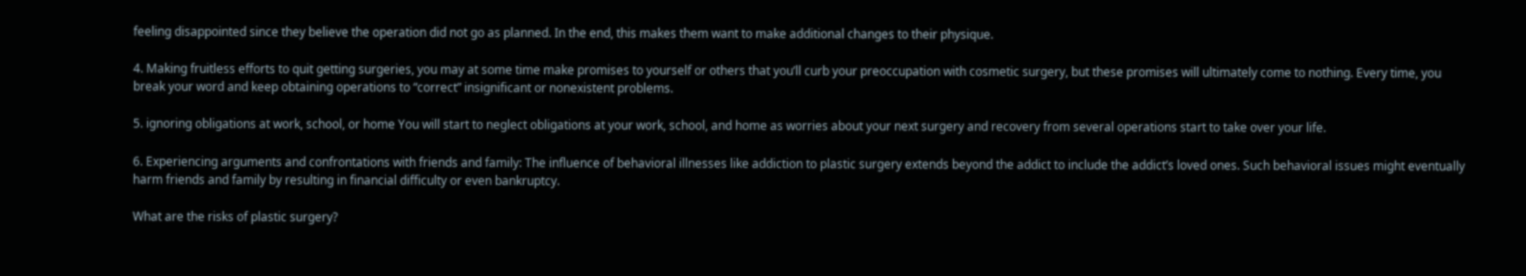feeling disappointed since they believe the operation did not go as planned. In the end, this makes them want to make additional changes to their physique.

4. Making fruitless efforts to quit getting surgeries, you may at some time make promises to yourself or others that you’ll curb your preoccupation with cosmetic surgery, but these promises will ultimately come to nothing. Every time, you break your word and keep obtaining operations to “correct” insignificant or nonexistent problems.

5. ignoring obligations at work, school, or home You will start to neglect obligations at your work, school, and home as worries about your next surgery and recovery from several operations start to take over your life.

6. Experiencing arguments and confrontations with friends and family: The influence of behavioral illnesses like addiction to plastic surgery extends beyond the addict to include the addict’s loved ones. Such behavioral issues might eventually harm friends and family by resulting in financial difficulty or even bankruptcy.

What are the risks of plastic surgery?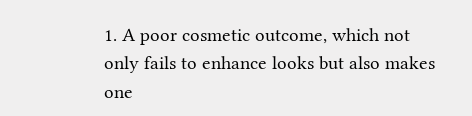1. A poor cosmetic outcome, which not only fails to enhance looks but also makes one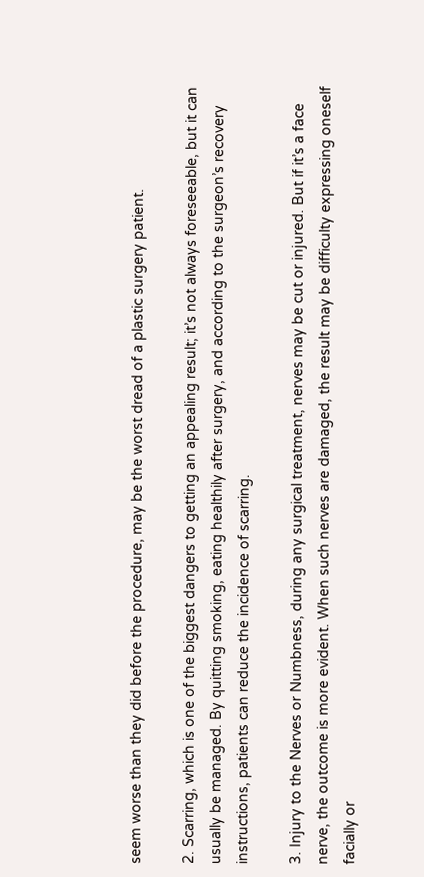seem worse than they did before the procedure, may be the worst dread of a plastic surgery patient.

2. Scarring, which is one of the biggest dangers to getting an appealing result; it’s not always foreseeable, but it can usually be managed. By quitting smoking, eating healthily after surgery, and according to the surgeon’s recovery instructions, patients can reduce the incidence of scarring.

3. Injury to the Nerves or Numbness, during any surgical treatment, nerves may be cut or injured. But if it’s a face nerve, the outcome is more evident. When such nerves are damaged, the result may be difficulty expressing oneself facially or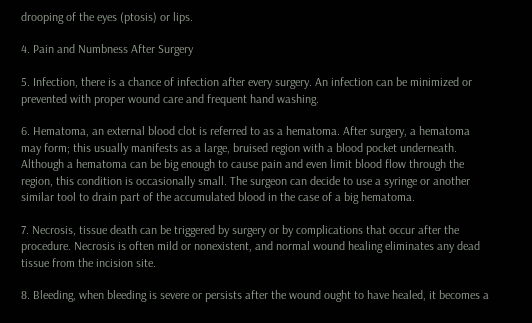drooping of the eyes (ptosis) or lips.

4. Pain and Numbness After Surgery

5. Infection, there is a chance of infection after every surgery. An infection can be minimized or prevented with proper wound care and frequent hand washing.

6. Hematoma, an external blood clot is referred to as a hematoma. After surgery, a hematoma may form; this usually manifests as a large, bruised region with a blood pocket underneath. Although a hematoma can be big enough to cause pain and even limit blood flow through the region, this condition is occasionally small. The surgeon can decide to use a syringe or another similar tool to drain part of the accumulated blood in the case of a big hematoma.

7. Necrosis, tissue death can be triggered by surgery or by complications that occur after the procedure. Necrosis is often mild or nonexistent, and normal wound healing eliminates any dead tissue from the incision site.

8. Bleeding, when bleeding is severe or persists after the wound ought to have healed, it becomes a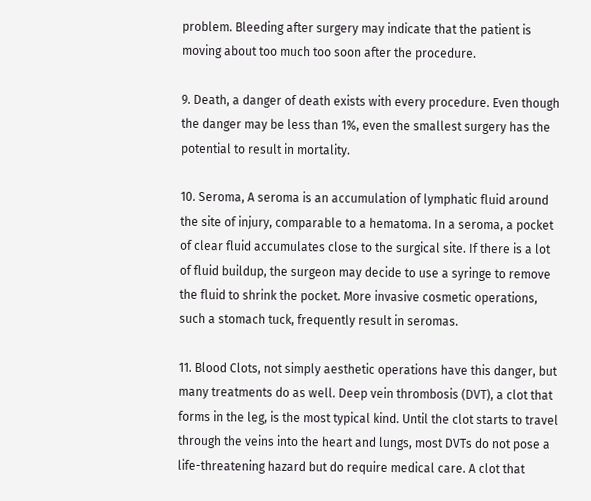problem. Bleeding after surgery may indicate that the patient is moving about too much too soon after the procedure.

9. Death, a danger of death exists with every procedure. Even though the danger may be less than 1%, even the smallest surgery has the potential to result in mortality.

10. Seroma, A seroma is an accumulation of lymphatic fluid around the site of injury, comparable to a hematoma. In a seroma, a pocket of clear fluid accumulates close to the surgical site. If there is a lot of fluid buildup, the surgeon may decide to use a syringe to remove the fluid to shrink the pocket. More invasive cosmetic operations, such a stomach tuck, frequently result in seromas.

11. Blood Clots, not simply aesthetic operations have this danger, but many treatments do as well. Deep vein thrombosis (DVT), a clot that forms in the leg, is the most typical kind. Until the clot starts to travel through the veins into the heart and lungs, most DVTs do not pose a life-threatening hazard but do require medical care. A clot that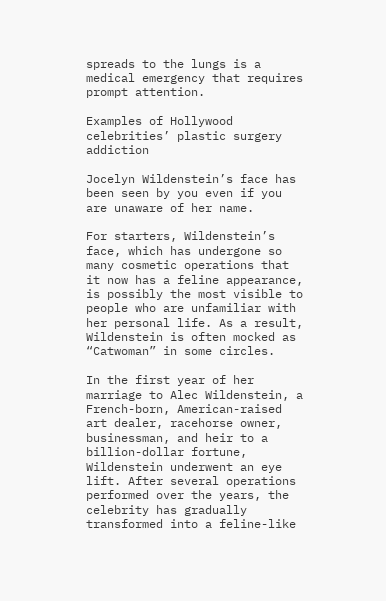spreads to the lungs is a medical emergency that requires prompt attention.

Examples of Hollywood celebrities’ plastic surgery addiction

Jocelyn Wildenstein’s face has been seen by you even if you are unaware of her name.

For starters, Wildenstein’s face, which has undergone so many cosmetic operations that it now has a feline appearance, is possibly the most visible to people who are unfamiliar with her personal life. As a result, Wildenstein is often mocked as “Catwoman” in some circles.

In the first year of her marriage to Alec Wildenstein, a French-born, American-raised art dealer, racehorse owner, businessman, and heir to a billion-dollar fortune, Wildenstein underwent an eye lift. After several operations performed over the years, the celebrity has gradually transformed into a feline-like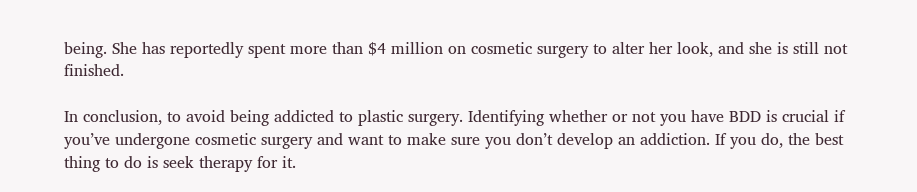being. She has reportedly spent more than $4 million on cosmetic surgery to alter her look, and she is still not finished.

In conclusion, to avoid being addicted to plastic surgery. Identifying whether or not you have BDD is crucial if you’ve undergone cosmetic surgery and want to make sure you don’t develop an addiction. If you do, the best thing to do is seek therapy for it.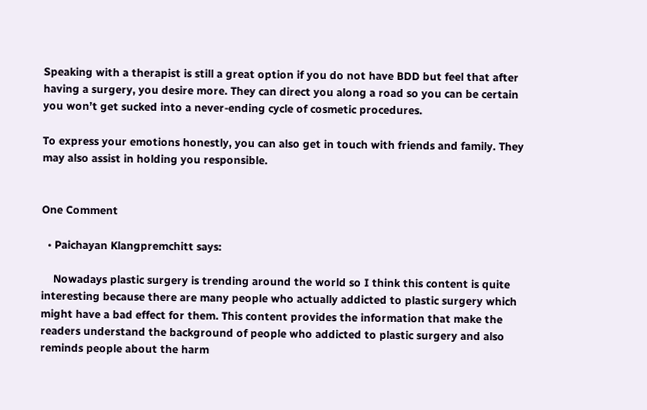Speaking with a therapist is still a great option if you do not have BDD but feel that after having a surgery, you desire more. They can direct you along a road so you can be certain you won’t get sucked into a never-ending cycle of cosmetic procedures.

To express your emotions honestly, you can also get in touch with friends and family. They may also assist in holding you responsible.


One Comment

  • Paichayan Klangpremchitt says:

    Nowadays plastic surgery is trending around the world so I think this content is quite interesting because there are many people who actually addicted to plastic surgery which might have a bad effect for them. This content provides the information that make the readers understand the background of people who addicted to plastic surgery and also reminds people about the harm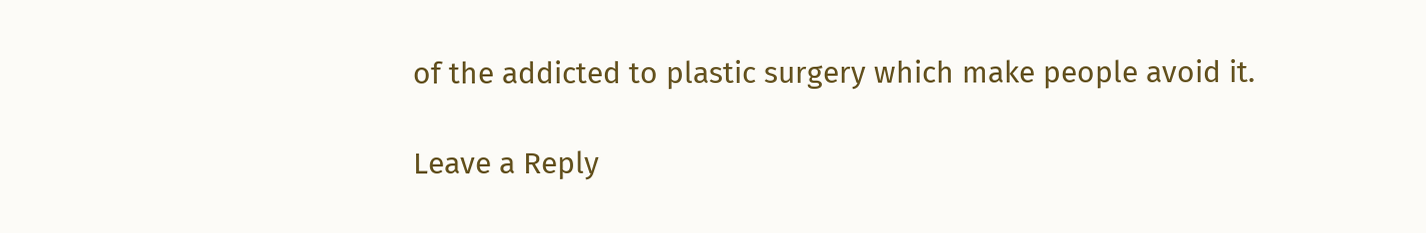of the addicted to plastic surgery which make people avoid it.

Leave a Reply